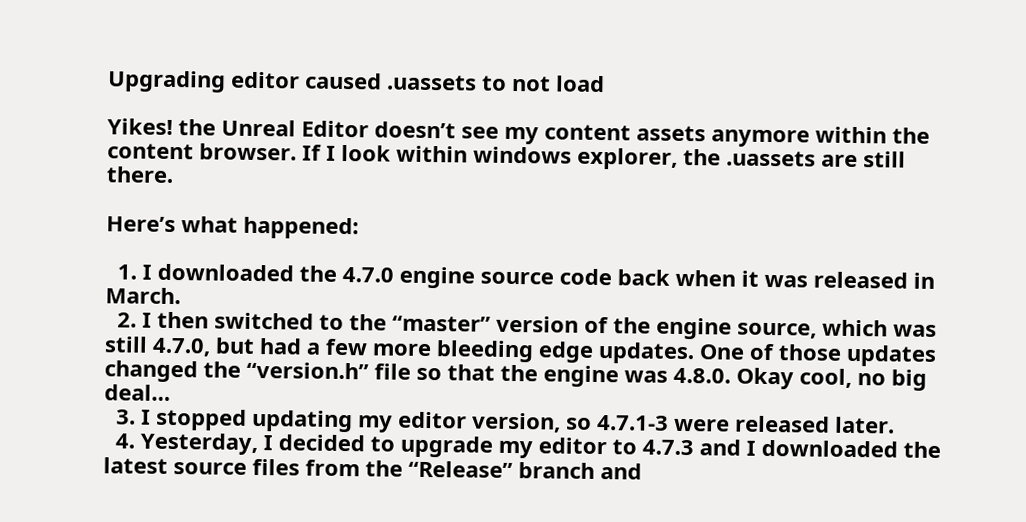Upgrading editor caused .uassets to not load

Yikes! the Unreal Editor doesn’t see my content assets anymore within the content browser. If I look within windows explorer, the .uassets are still there.

Here’s what happened:

  1. I downloaded the 4.7.0 engine source code back when it was released in March.
  2. I then switched to the “master” version of the engine source, which was still 4.7.0, but had a few more bleeding edge updates. One of those updates changed the “version.h” file so that the engine was 4.8.0. Okay cool, no big deal…
  3. I stopped updating my editor version, so 4.7.1-3 were released later.
  4. Yesterday, I decided to upgrade my editor to 4.7.3 and I downloaded the latest source files from the “Release” branch and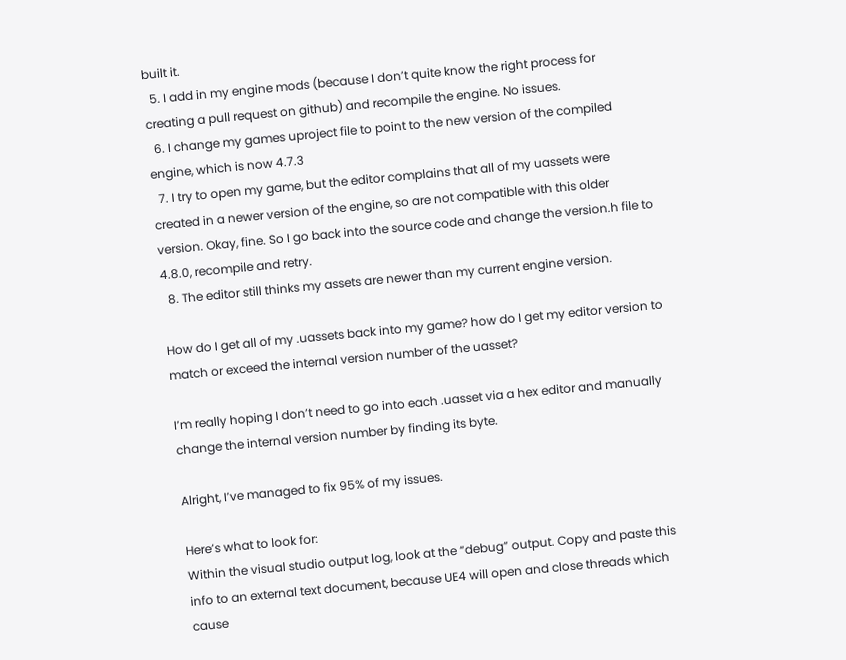built it.
  5. I add in my engine mods (because I don’t quite know the right process for creating a pull request on github) and recompile the engine. No issues.
  6. I change my games uproject file to point to the new version of the compiled engine, which is now 4.7.3
  7. I try to open my game, but the editor complains that all of my uassets were created in a newer version of the engine, so are not compatible with this older version. Okay, fine. So I go back into the source code and change the version.h file to 4.8.0, recompile and retry.
  8. The editor still thinks my assets are newer than my current engine version.

How do I get all of my .uassets back into my game? how do I get my editor version to match or exceed the internal version number of the uasset?

I’m really hoping I don’t need to go into each .uasset via a hex editor and manually change the internal version number by finding its byte.

Alright, I’ve managed to fix 95% of my issues.

Here’s what to look for:
Within the visual studio output log, look at the “debug” output. Copy and paste this info to an external text document, because UE4 will open and close threads which cause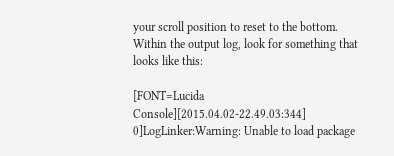your scroll position to reset to the bottom. Within the output log, look for something that looks like this:

[FONT=Lucida Console][2015.04.02-22.49.03:344] 0]LogLinker:Warning: Unable to load package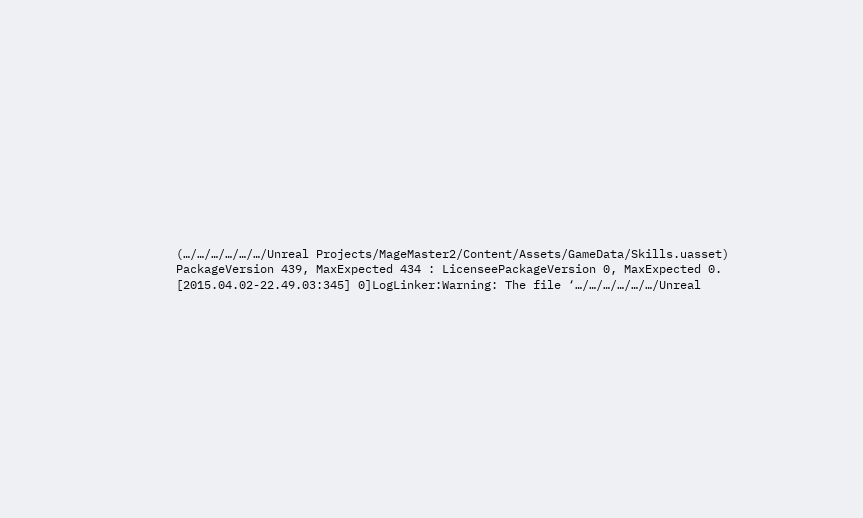(…/…/…/…/…/…/Unreal Projects/MageMaster2/Content/Assets/GameData/Skills.uasset) PackageVersion 439, MaxExpected 434 : LicenseePackageVersion 0, MaxExpected 0.
[2015.04.02-22.49.03:345] 0]LogLinker:Warning: The file ‘…/…/…/…/…/…/Unreal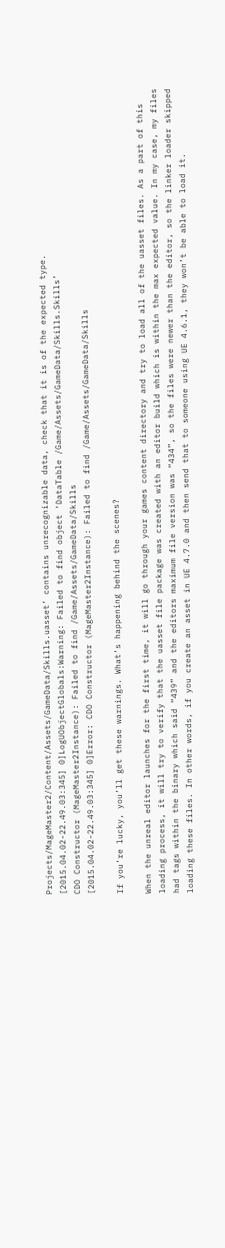Projects/MageMaster2/Content/Assets/GameData/Skills.uasset’ contains unrecognizable data, check that it is of the expected type.
[2015.04.02-22.49.03:345] 0]LogUObjectGlobals:Warning: Failed to find object ‘DataTable /Game/Assets/GameData/Skills.Skills’
CDO Constructor (MageMaster2Instance): Failed to find /Game/Assets/GameData/Skills
[2015.04.02-22.49.03:345] 0]Error: CDO Constructor (MageMaster2Instance): Failed to find /Game/Assets/GameData/Skills

If you’re lucky, you’ll get these warnings. What’s happening behind the scenes?

When the unreal editor launches for the first time, it will go through your games content directory and try to load all of the uasset files. As a part of this loading process, it will try to verify that the uasset file package was created with an editor build which is within the max expected value. In my case, my files had tags within the binary which said “439” and the editors maximum file version was “434”, so the files were newer than the editor, so the linker loader skipped loading these files. In other words, if you create an asset in UE 4.7.0 and then send that to someone using UE 4.6.1, they won’t be able to load it.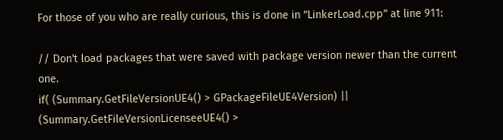For those of you who are really curious, this is done in “LinkerLoad.cpp” at line 911:

// Don't load packages that were saved with package version newer than the current one.
if( (Summary.GetFileVersionUE4() > GPackageFileUE4Version) || (Summary.GetFileVersionLicenseeUE4() >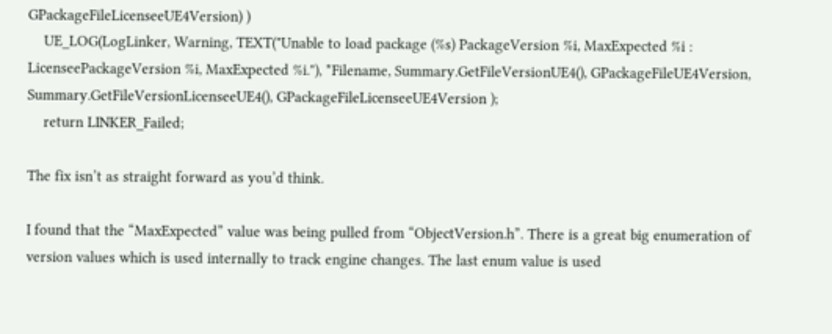GPackageFileLicenseeUE4Version) )
    UE_LOG(LogLinker, Warning, TEXT("Unable to load package (%s) PackageVersion %i, MaxExpected %i : LicenseePackageVersion %i, MaxExpected %i."), *Filename, Summary.GetFileVersionUE4(), GPackageFileUE4Version, Summary.GetFileVersionLicenseeUE4(), GPackageFileLicenseeUE4Version );
    return LINKER_Failed;

The fix isn’t as straight forward as you’d think.

I found that the “MaxExpected” value was being pulled from “ObjectVersion.h”. There is a great big enumeration of version values which is used internally to track engine changes. The last enum value is used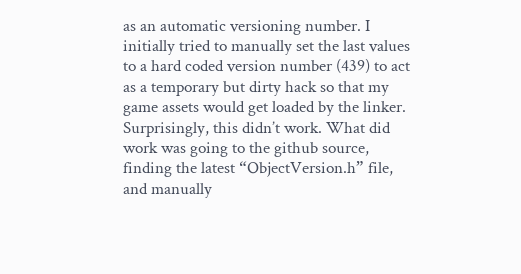as an automatic versioning number. I initially tried to manually set the last values to a hard coded version number (439) to act as a temporary but dirty hack so that my game assets would get loaded by the linker. Surprisingly, this didn’t work. What did work was going to the github source, finding the latest “ObjectVersion.h” file, and manually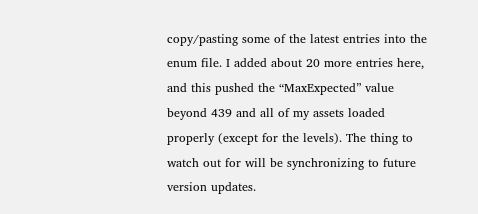copy/pasting some of the latest entries into the enum file. I added about 20 more entries here, and this pushed the “MaxExpected” value beyond 439 and all of my assets loaded properly (except for the levels). The thing to watch out for will be synchronizing to future version updates.